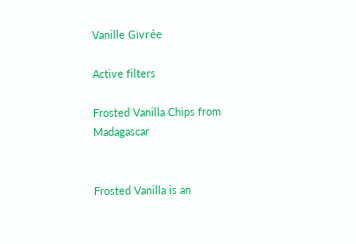Vanille Givrée

Active filters

Frosted Vanilla Chips from Madagascar


Frosted Vanilla is an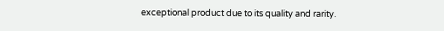exceptional product due to its quality and rarity.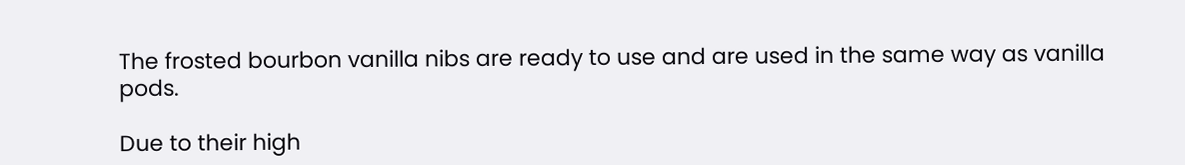The frosted bourbon vanilla nibs are ready to use and are used in the same way as vanilla pods.

Due to their high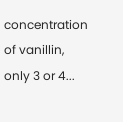concentration of vanillin, only 3 or 4...